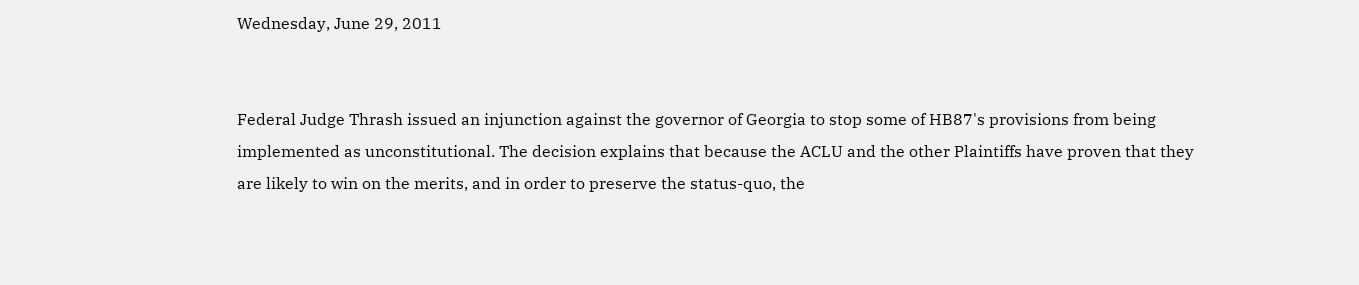Wednesday, June 29, 2011


Federal Judge Thrash issued an injunction against the governor of Georgia to stop some of HB87's provisions from being implemented as unconstitutional. The decision explains that because the ACLU and the other Plaintiffs have proven that they are likely to win on the merits, and in order to preserve the status-quo, the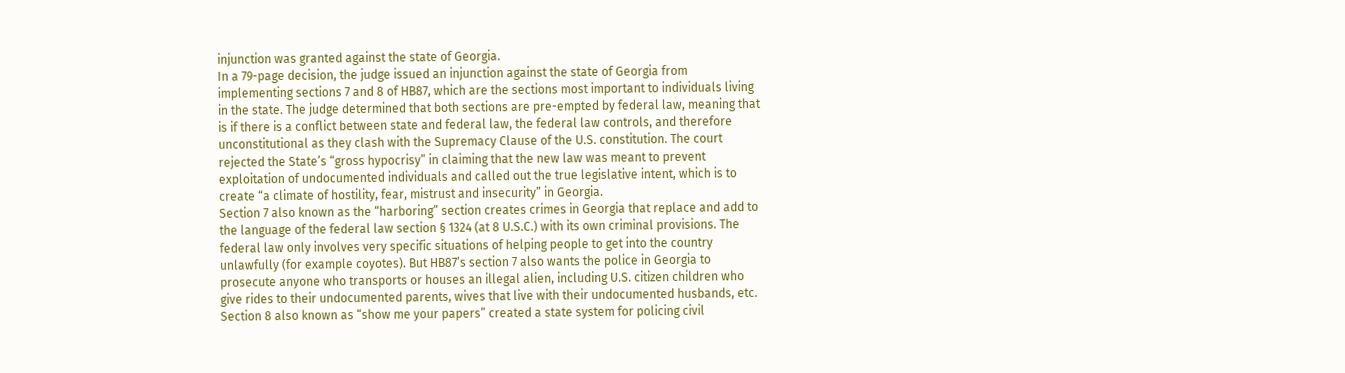injunction was granted against the state of Georgia.
In a 79-page decision, the judge issued an injunction against the state of Georgia from implementing sections 7 and 8 of HB87, which are the sections most important to individuals living in the state. The judge determined that both sections are pre-empted by federal law, meaning that is if there is a conflict between state and federal law, the federal law controls, and therefore unconstitutional as they clash with the Supremacy Clause of the U.S. constitution. The court rejected the State’s “gross hypocrisy” in claiming that the new law was meant to prevent exploitation of undocumented individuals and called out the true legislative intent, which is to create “a climate of hostility, fear, mistrust and insecurity” in Georgia.
Section 7 also known as the “harboring” section creates crimes in Georgia that replace and add to the language of the federal law section § 1324 (at 8 U.S.C.) with its own criminal provisions. The federal law only involves very specific situations of helping people to get into the country unlawfully (for example coyotes). But HB87’s section 7 also wants the police in Georgia to prosecute anyone who transports or houses an illegal alien, including U.S. citizen children who give rides to their undocumented parents, wives that live with their undocumented husbands, etc.
Section 8 also known as “show me your papers” created a state system for policing civil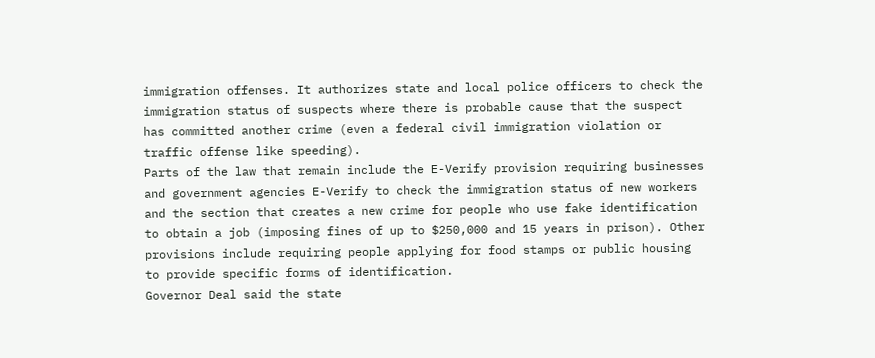immigration offenses. It authorizes state and local police officers to check the immigration status of suspects where there is probable cause that the suspect has committed another crime (even a federal civil immigration violation or traffic offense like speeding).
Parts of the law that remain include the E-Verify provision requiring businesses and government agencies E-Verify to check the immigration status of new workers and the section that creates a new crime for people who use fake identification to obtain a job (imposing fines of up to $250,000 and 15 years in prison). Other provisions include requiring people applying for food stamps or public housing to provide specific forms of identification.
Governor Deal said the state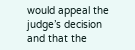would appeal the judge’s decision and that the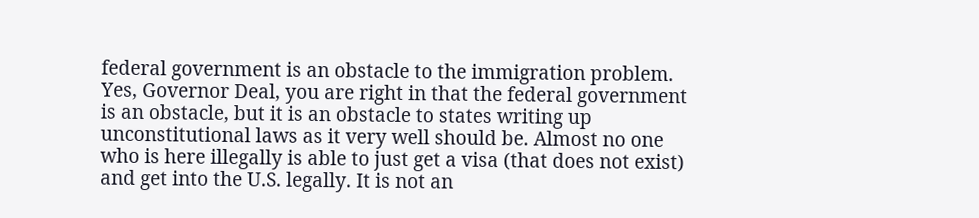federal government is an obstacle to the immigration problem. Yes, Governor Deal, you are right in that the federal government is an obstacle, but it is an obstacle to states writing up unconstitutional laws as it very well should be. Almost no one who is here illegally is able to just get a visa (that does not exist) and get into the U.S. legally. It is not an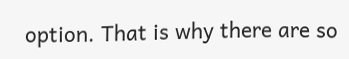option. That is why there are so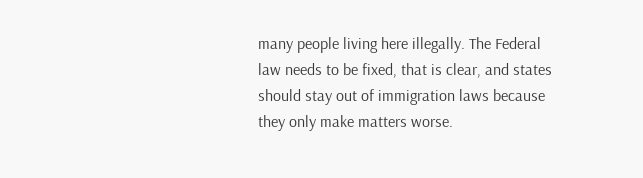many people living here illegally. The Federal law needs to be fixed, that is clear, and states should stay out of immigration laws because they only make matters worse.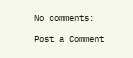No comments:

Post a Comment